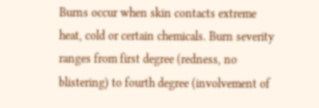Burns occur when skin contacts extreme heat, cold or certain chemicals. Burn severity ranges from first degree (redness, no blistering) to fourth degree (involvement of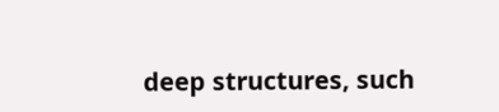deep structures, such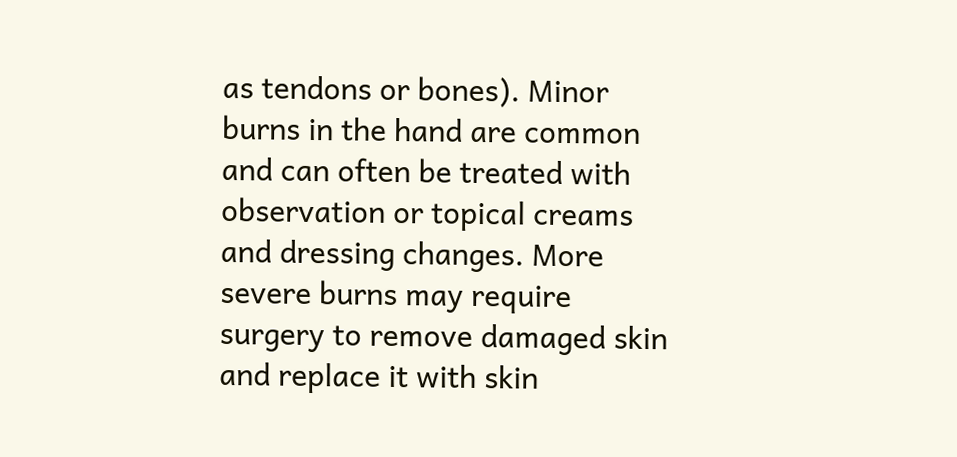as tendons or bones). Minor burns in the hand are common and can often be treated with observation or topical creams and dressing changes. More severe burns may require surgery to remove damaged skin and replace it with skin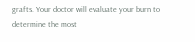grafts. Your doctor will evaluate your burn to determine the most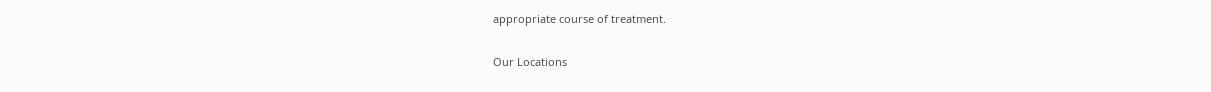appropriate course of treatment.

Our Locations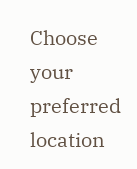Choose your preferred location